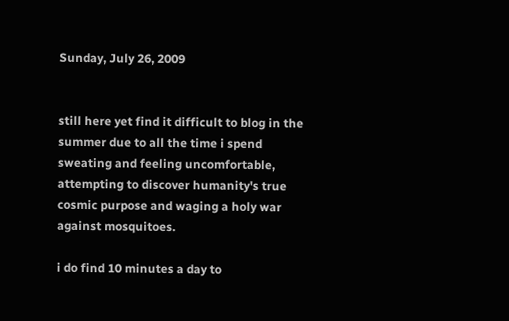Sunday, July 26, 2009


still here yet find it difficult to blog in the summer due to all the time i spend sweating and feeling uncomfortable, attempting to discover humanity's true cosmic purpose and waging a holy war against mosquitoes.

i do find 10 minutes a day to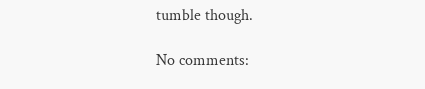tumble though.

No comments: